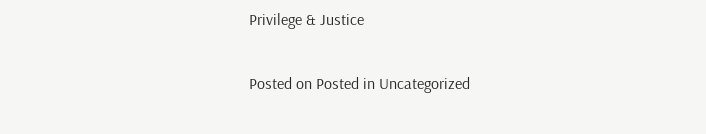Privilege & Justice

Posted on Posted in Uncategorized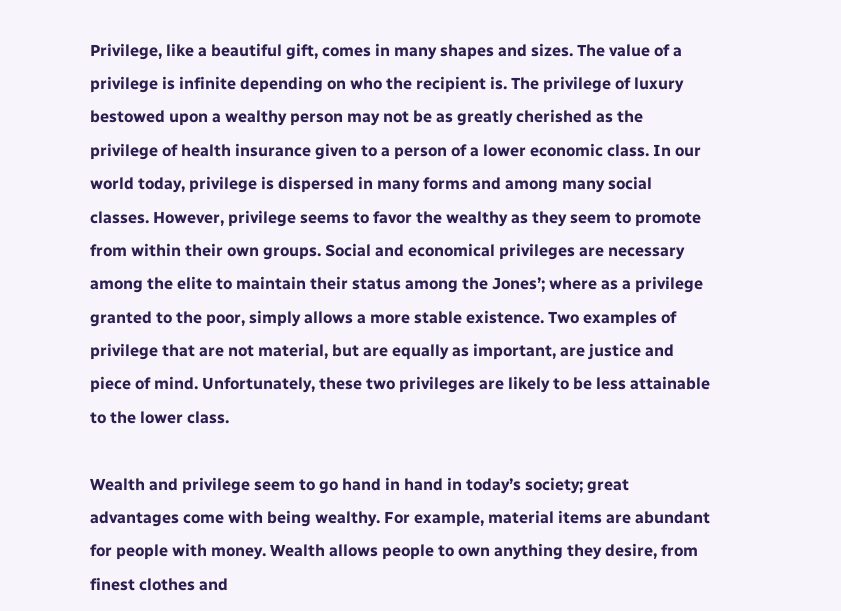Privilege, like a beautiful gift, comes in many shapes and sizes. The value of a privilege is infinite depending on who the recipient is. The privilege of luxury bestowed upon a wealthy person may not be as greatly cherished as the privilege of health insurance given to a person of a lower economic class. In our world today, privilege is dispersed in many forms and among many social classes. However, privilege seems to favor the wealthy as they seem to promote from within their own groups. Social and economical privileges are necessary among the elite to maintain their status among the Jones’; where as a privilege granted to the poor, simply allows a more stable existence. Two examples of privilege that are not material, but are equally as important, are justice and piece of mind. Unfortunately, these two privileges are likely to be less attainable to the lower class.

Wealth and privilege seem to go hand in hand in today’s society; great advantages come with being wealthy. For example, material items are abundant for people with money. Wealth allows people to own anything they desire, from finest clothes and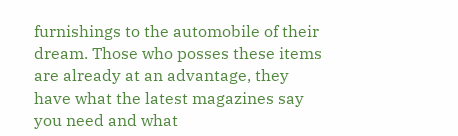furnishings to the automobile of their dream. Those who posses these items are already at an advantage, they have what the latest magazines say you need and what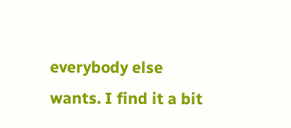everybody else wants. I find it a bit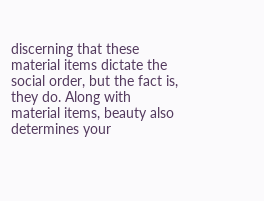discerning that these material items dictate the social order, but the fact is, they do. Along with material items, beauty also determines your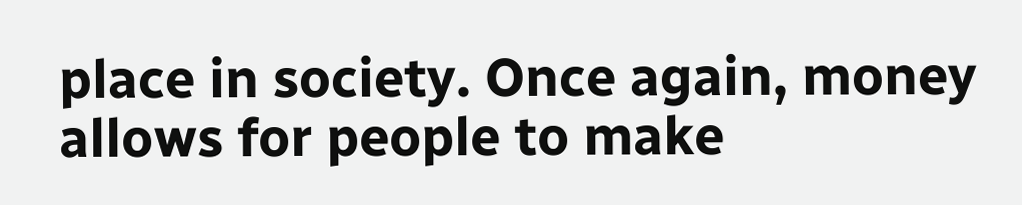place in society. Once again, money allows for people to make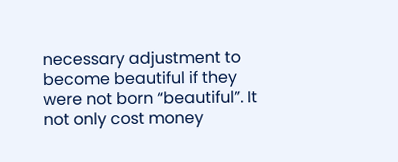necessary adjustment to become beautiful if they were not born “beautiful”. It not only cost money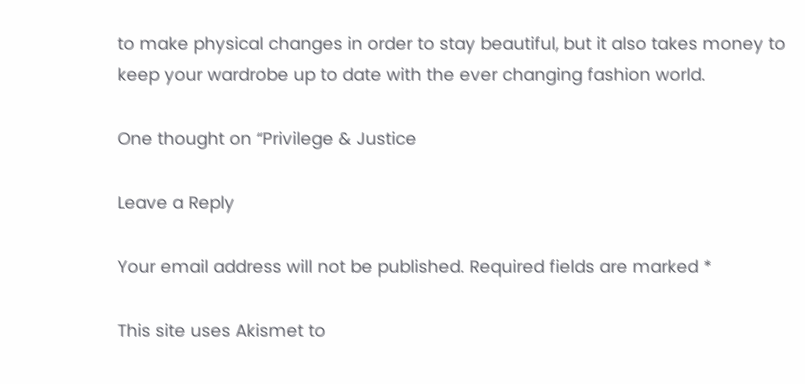to make physical changes in order to stay beautiful, but it also takes money to keep your wardrobe up to date with the ever changing fashion world.

One thought on “Privilege & Justice

Leave a Reply

Your email address will not be published. Required fields are marked *

This site uses Akismet to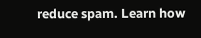reduce spam. Learn how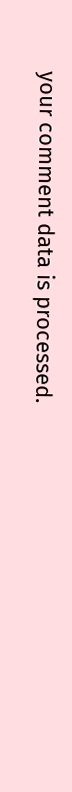your comment data is processed.